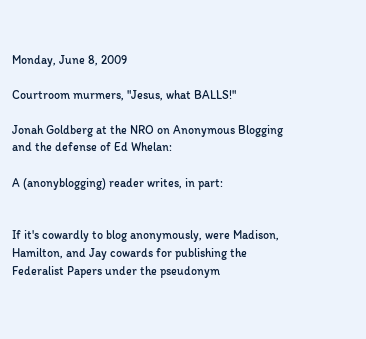Monday, June 8, 2009

Courtroom murmers, "Jesus, what BALLS!"

Jonah Goldberg at the NRO on Anonymous Blogging and the defense of Ed Whelan:

A (anonyblogging) reader writes, in part:


If it's cowardly to blog anonymously, were Madison, Hamilton, and Jay cowards for publishing the Federalist Papers under the pseudonym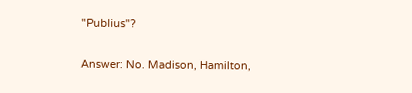"Publius"?

Answer: No. Madison, Hamilton,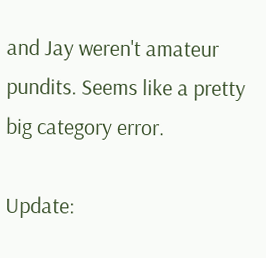and Jay weren't amateur pundits. Seems like a pretty big category error.

Update: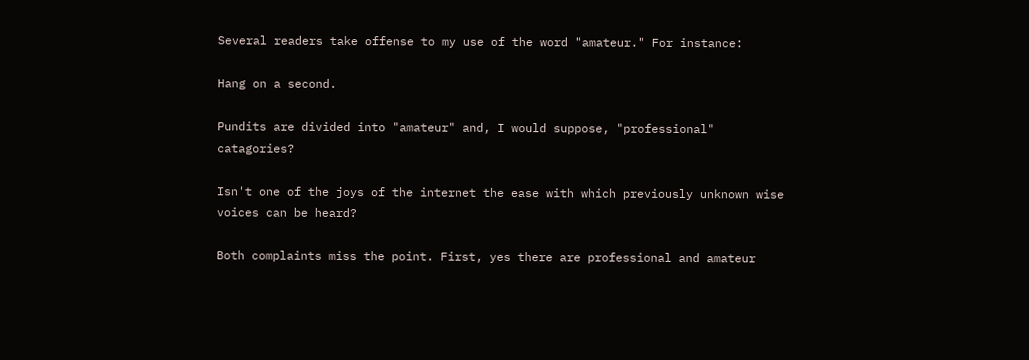Several readers take offense to my use of the word "amateur." For instance:

Hang on a second.

Pundits are divided into "amateur" and, I would suppose, "professional" catagories?

Isn't one of the joys of the internet the ease with which previously unknown wise voices can be heard?

Both complaints miss the point. First, yes there are professional and amateur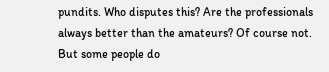pundits. Who disputes this? Are the professionals always better than the amateurs? Of course not. But some people do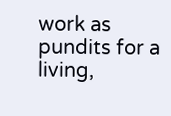work as pundits for a living,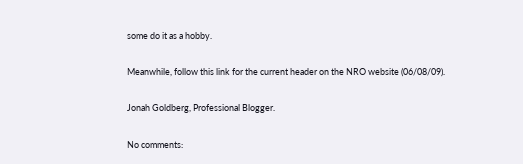some do it as a hobby.

Meanwhile, follow this link for the current header on the NRO website (06/08/09).

Jonah Goldberg, Professional Blogger.

No comments: